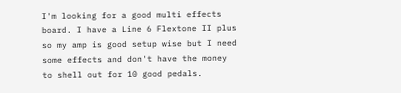I'm looking for a good multi effects board. I have a Line 6 Flextone II plus so my amp is good setup wise but I need some effects and don't have the money to shell out for 10 good pedals.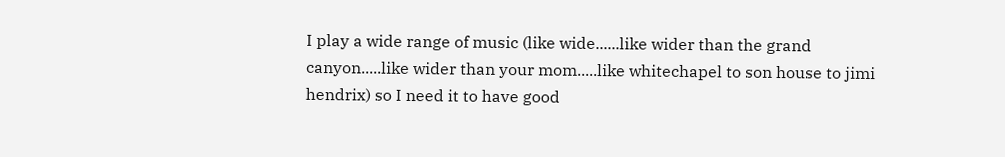I play a wide range of music (like wide......like wider than the grand canyon.....like wider than your mom.....like whitechapel to son house to jimi hendrix) so I need it to have good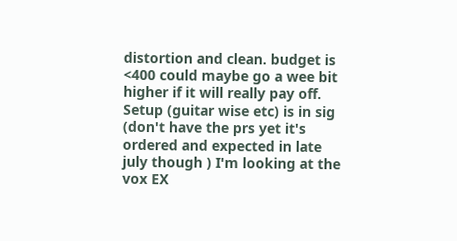distortion and clean. budget is <400 could maybe go a wee bit higher if it will really pay off. Setup (guitar wise etc) is in sig (don't have the prs yet it's ordered and expected in late july though ) I'm looking at the vox EX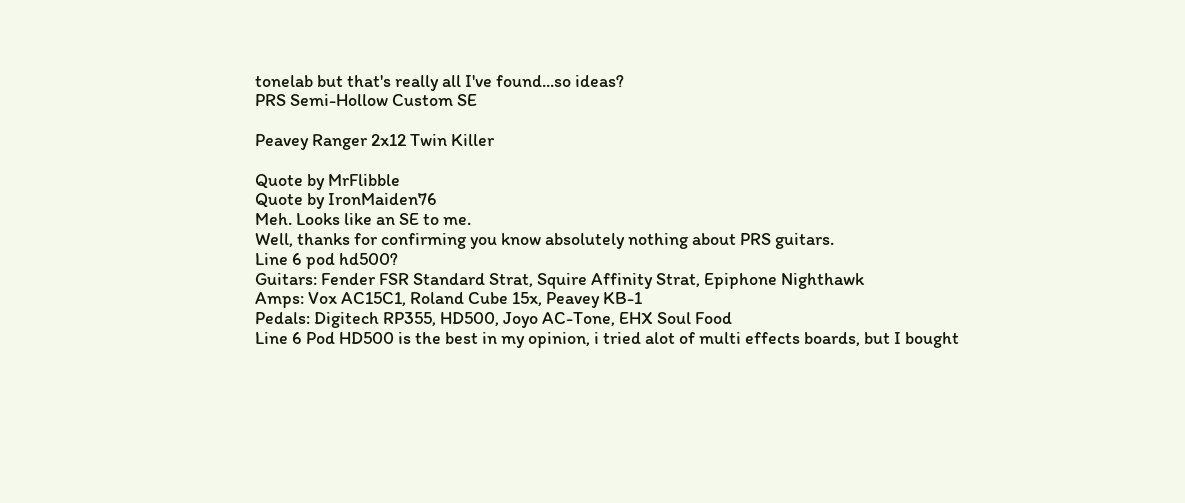tonelab but that's really all I've found...so ideas?
PRS Semi-Hollow Custom SE

Peavey Ranger 2x12 Twin Killer

Quote by MrFlibble
Quote by IronMaiden76
Meh. Looks like an SE to me.
Well, thanks for confirming you know absolutely nothing about PRS guitars.
Line 6 pod hd500?
Guitars: Fender FSR Standard Strat, Squire Affinity Strat, Epiphone Nighthawk
Amps: Vox AC15C1, Roland Cube 15x, Peavey KB-1
Pedals: Digitech RP355, HD500, Joyo AC-Tone, EHX Soul Food
Line 6 Pod HD500 is the best in my opinion, i tried alot of multi effects boards, but I bought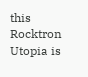this
Rocktron Utopia is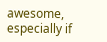awesome, especially if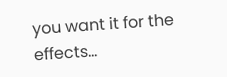you want it for the effects...